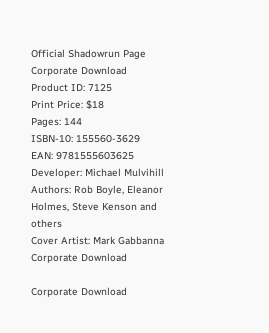Official Shadowrun Page
Corporate Download
Product ID: 7125
Print Price: $18
Pages: 144
ISBN-10: 155560-3629
EAN: 9781555603625
Developer: Michael Mulvihill
Authors: Rob Boyle, Eleanor Holmes, Steve Kenson and others
Cover Artist: Mark Gabbanna
Corporate Download

Corporate Download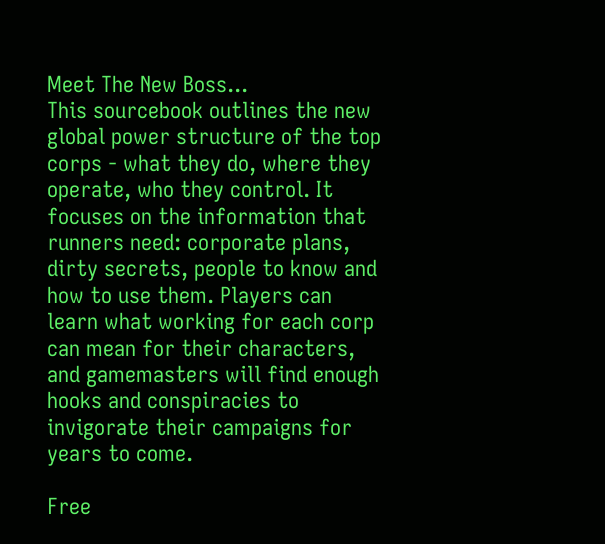Meet The New Boss...
This sourcebook outlines the new global power structure of the top corps - what they do, where they operate, who they control. It focuses on the information that runners need: corporate plans, dirty secrets, people to know and how to use them. Players can learn what working for each corp can mean for their characters, and gamemasters will find enough hooks and conspiracies to invigorate their campaigns for years to come.

Free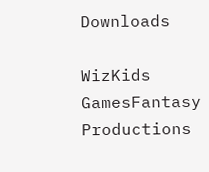Downloads

WizKids GamesFantasy Productions